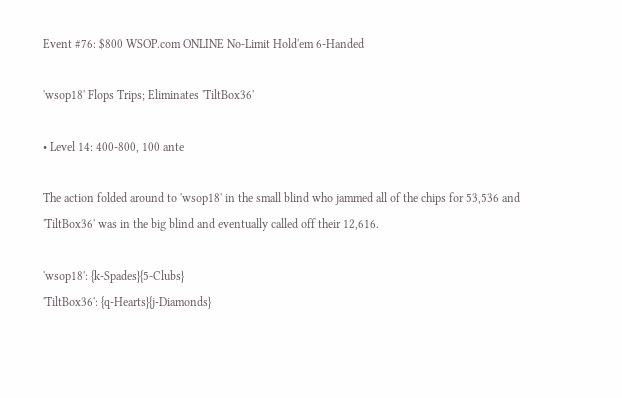Event #76: $800 WSOP.com ONLINE No-Limit Hold'em 6-Handed

'wsop18' Flops Trips; Eliminates 'TiltBox36'

• Level 14: 400-800, 100 ante

The action folded around to 'wsop18' in the small blind who jammed all of the chips for 53,536 and 'TiltBox36' was in the big blind and eventually called off their 12,616.

'wsop18': {k-Spades}{5-Clubs}
'TiltBox36': {q-Hearts}{j-Diamonds}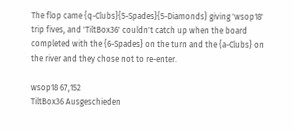The flop came {q-Clubs}{5-Spades}{5-Diamonds} giving 'wsop18' trip fives, and 'TiltBox36' couldn't catch up when the board completed with the {6-Spades} on the turn and the {a-Clubs} on the river and they chose not to re-enter.

wsop18 67,152
TiltBox36 Ausgeschieden